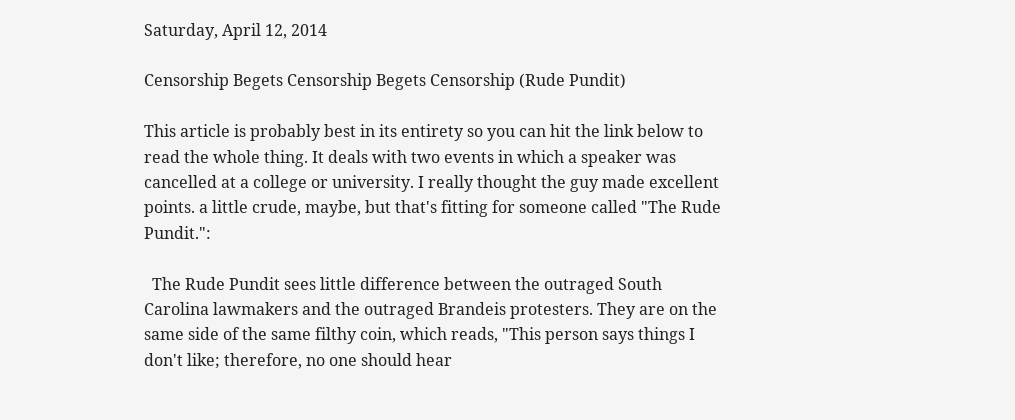Saturday, April 12, 2014

Censorship Begets Censorship Begets Censorship (Rude Pundit)

This article is probably best in its entirety so you can hit the link below to read the whole thing. It deals with two events in which a speaker was cancelled at a college or university. I really thought the guy made excellent points. a little crude, maybe, but that's fitting for someone called "The Rude Pundit.":

  The Rude Pundit sees little difference between the outraged South Carolina lawmakers and the outraged Brandeis protesters. They are on the same side of the same filthy coin, which reads, "This person says things I don't like; therefore, no one should hear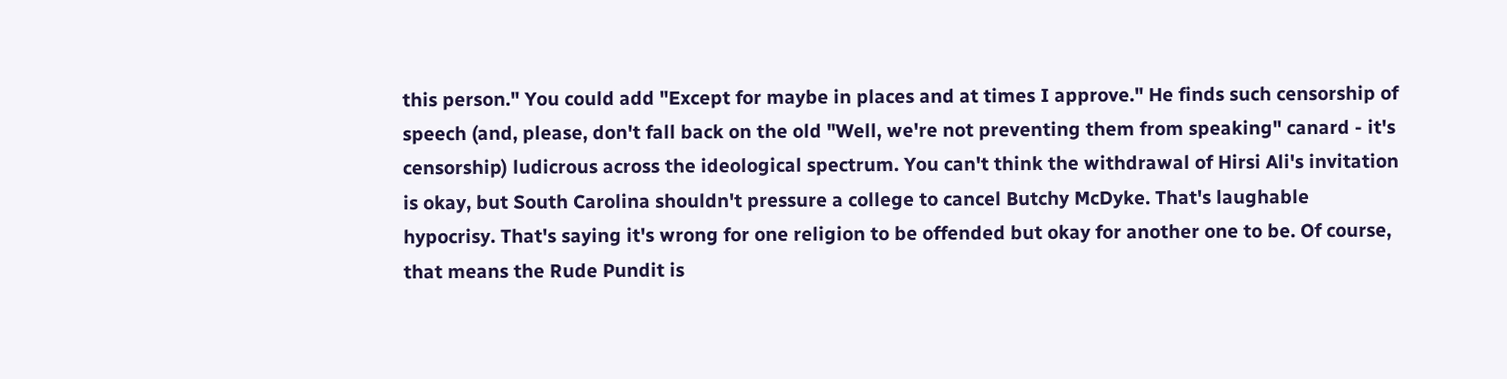this person." You could add "Except for maybe in places and at times I approve." He finds such censorship of speech (and, please, don't fall back on the old "Well, we're not preventing them from speaking" canard - it's censorship) ludicrous across the ideological spectrum. You can't think the withdrawal of Hirsi Ali's invitation is okay, but South Carolina shouldn't pressure a college to cancel Butchy McDyke. That's laughable hypocrisy. That's saying it's wrong for one religion to be offended but okay for another one to be. Of course, that means the Rude Pundit is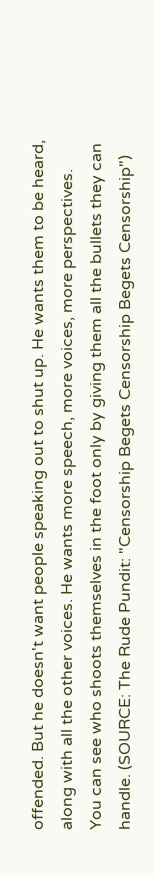offended. But he doesn't want people speaking out to shut up. He wants them to be heard, along with all the other voices. He wants more speech, more voices, more perspectives. You can see who shoots themselves in the foot only by giving them all the bullets they can handle. (SOURCE: The Rude Pundit: "Censorship Begets Censorship Begets Censorship")